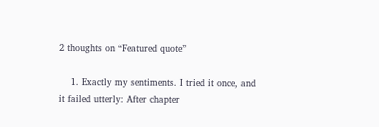2 thoughts on “Featured quote”

    1. Exactly my sentiments. I tried it once, and it failed utterly: After chapter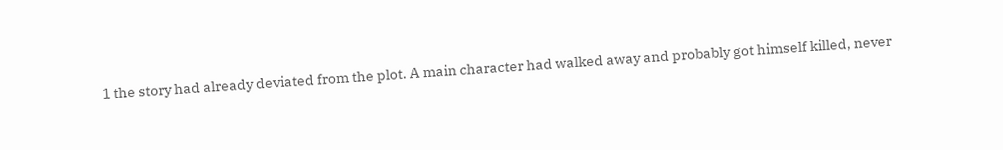1 the story had already deviated from the plot. A main character had walked away and probably got himself killed, never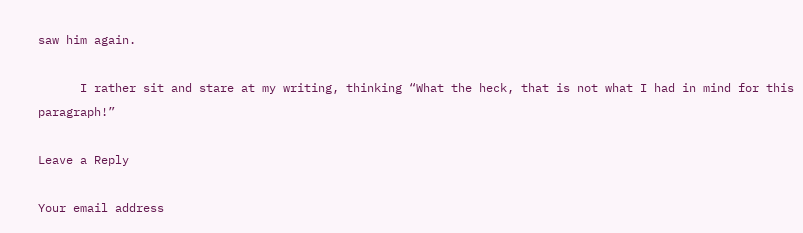saw him again.

      I rather sit and stare at my writing, thinking “What the heck, that is not what I had in mind for this paragraph!”

Leave a Reply

Your email address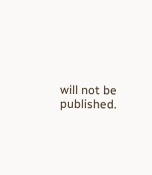will not be published.